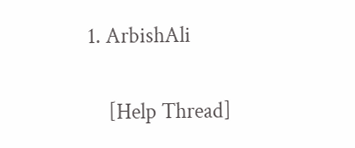1. ArbishAli

    [Help Thread]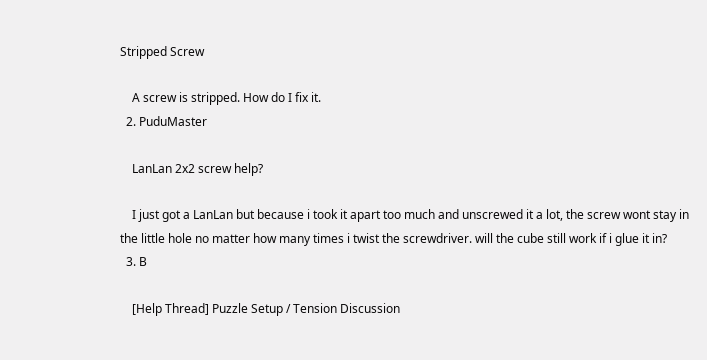Stripped Screw

    A screw is stripped. How do I fix it.
  2. PuduMaster

    LanLan 2x2 screw help?

    I just got a LanLan but because i took it apart too much and unscrewed it a lot, the screw wont stay in the little hole no matter how many times i twist the screwdriver. will the cube still work if i glue it in?
  3. B

    [Help Thread] Puzzle Setup / Tension Discussion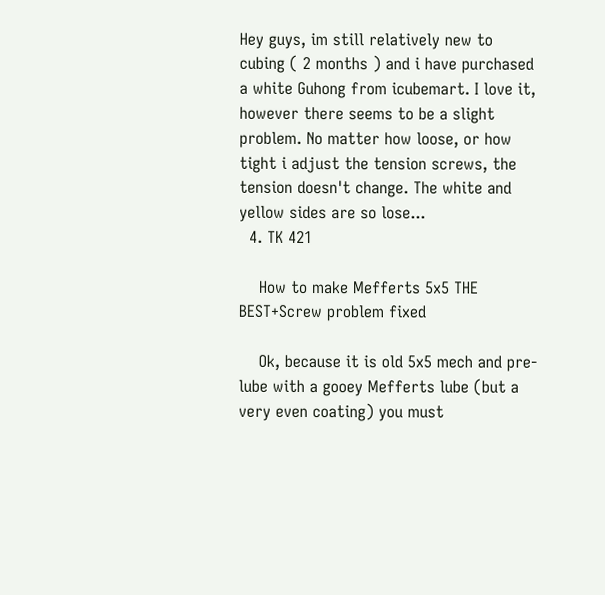Hey guys, im still relatively new to cubing ( 2 months ) and i have purchased a white Guhong from icubemart. I love it, however there seems to be a slight problem. No matter how loose, or how tight i adjust the tension screws, the tension doesn't change. The white and yellow sides are so lose...
  4. TK 421

    How to make Mefferts 5x5 THE BEST+Screw problem fixed

    Ok, because it is old 5x5 mech and pre-lube with a gooey Mefferts lube (but a very even coating) you must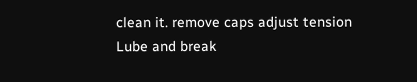clean it. remove caps adjust tension Lube and break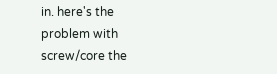in. here's the problem with screw/core the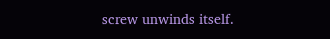screw unwinds itself.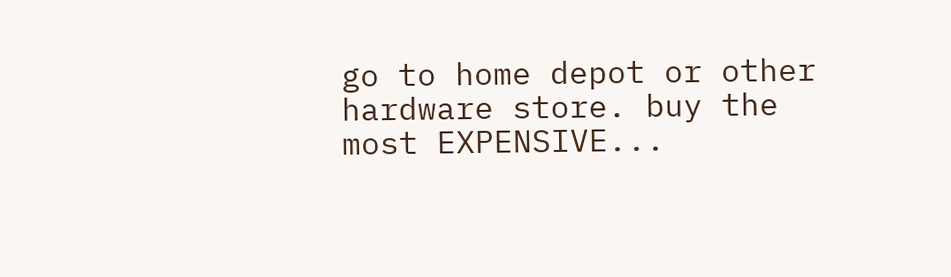go to home depot or other hardware store. buy the most EXPENSIVE...